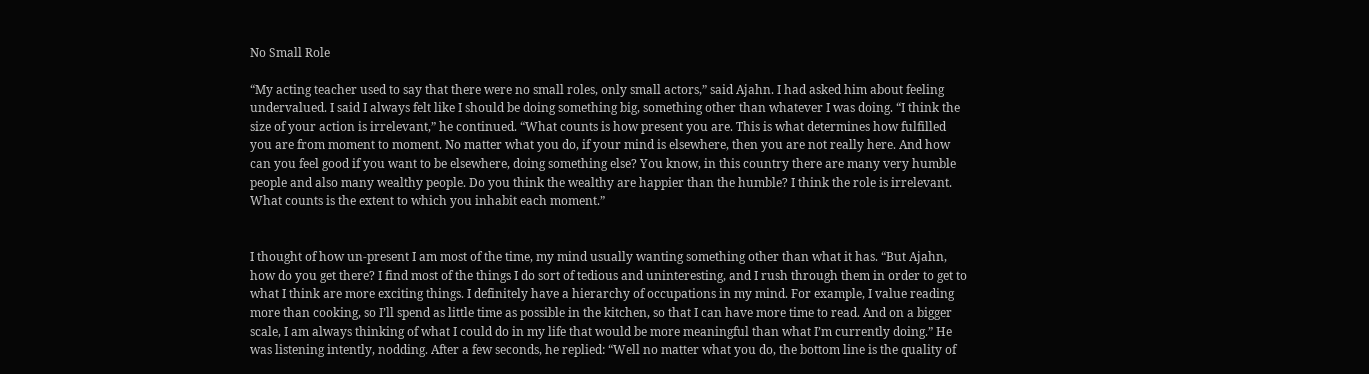No Small Role

“My acting teacher used to say that there were no small roles, only small actors,” said Ajahn. I had asked him about feeling undervalued. I said I always felt like I should be doing something big, something other than whatever I was doing. “I think the size of your action is irrelevant,” he continued. “What counts is how present you are. This is what determines how fulfilled you are from moment to moment. No matter what you do, if your mind is elsewhere, then you are not really here. And how can you feel good if you want to be elsewhere, doing something else? You know, in this country there are many very humble people and also many wealthy people. Do you think the wealthy are happier than the humble? I think the role is irrelevant. What counts is the extent to which you inhabit each moment.”


I thought of how un-present I am most of the time, my mind usually wanting something other than what it has. “But Ajahn, how do you get there? I find most of the things I do sort of tedious and uninteresting, and I rush through them in order to get to what I think are more exciting things. I definitely have a hierarchy of occupations in my mind. For example, I value reading more than cooking, so I’ll spend as little time as possible in the kitchen, so that I can have more time to read. And on a bigger scale, I am always thinking of what I could do in my life that would be more meaningful than what I’m currently doing.” He was listening intently, nodding. After a few seconds, he replied: “Well no matter what you do, the bottom line is the quality of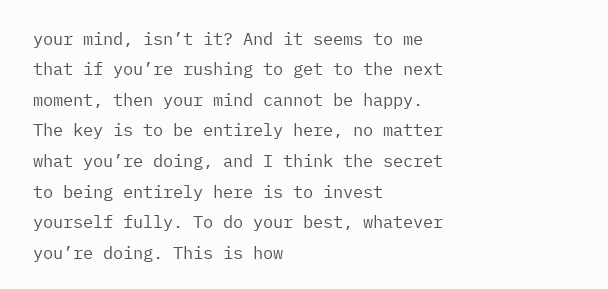your mind, isn’t it? And it seems to me that if you’re rushing to get to the next moment, then your mind cannot be happy. The key is to be entirely here, no matter what you’re doing, and I think the secret to being entirely here is to invest yourself fully. To do your best, whatever you’re doing. This is how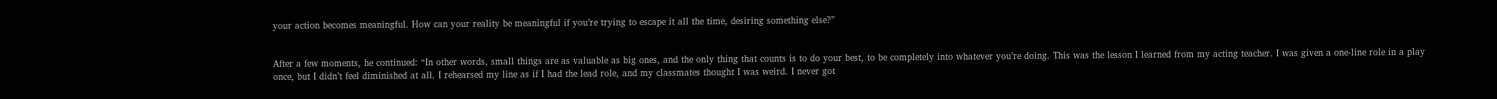your action becomes meaningful. How can your reality be meaningful if you’re trying to escape it all the time, desiring something else?”


After a few moments, he continued: “In other words, small things are as valuable as big ones, and the only thing that counts is to do your best, to be completely into whatever you’re doing. This was the lesson I learned from my acting teacher. I was given a one-line role in a play once, but I didn’t feel diminished at all. I rehearsed my line as if I had the lead role, and my classmates thought I was weird. I never got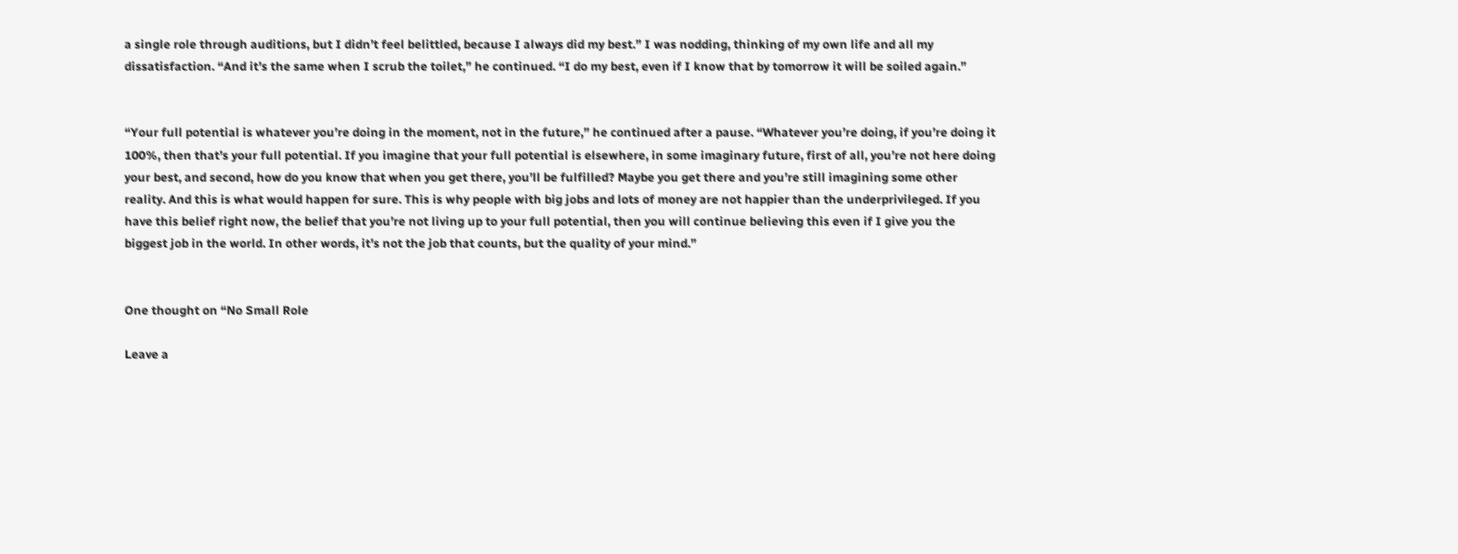a single role through auditions, but I didn’t feel belittled, because I always did my best.” I was nodding, thinking of my own life and all my dissatisfaction. “And it’s the same when I scrub the toilet,” he continued. “I do my best, even if I know that by tomorrow it will be soiled again.”


“Your full potential is whatever you’re doing in the moment, not in the future,” he continued after a pause. “Whatever you’re doing, if you’re doing it 100%, then that’s your full potential. If you imagine that your full potential is elsewhere, in some imaginary future, first of all, you’re not here doing your best, and second, how do you know that when you get there, you’ll be fulfilled? Maybe you get there and you’re still imagining some other reality. And this is what would happen for sure. This is why people with big jobs and lots of money are not happier than the underprivileged. If you have this belief right now, the belief that you’re not living up to your full potential, then you will continue believing this even if I give you the biggest job in the world. In other words, it’s not the job that counts, but the quality of your mind.”


One thought on “No Small Role

Leave a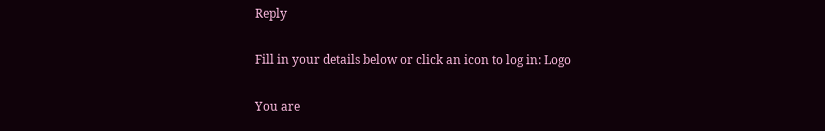Reply

Fill in your details below or click an icon to log in: Logo

You are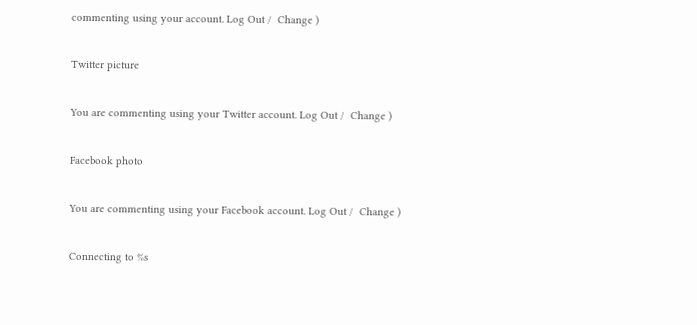commenting using your account. Log Out /  Change )

Twitter picture

You are commenting using your Twitter account. Log Out /  Change )

Facebook photo

You are commenting using your Facebook account. Log Out /  Change )

Connecting to %s